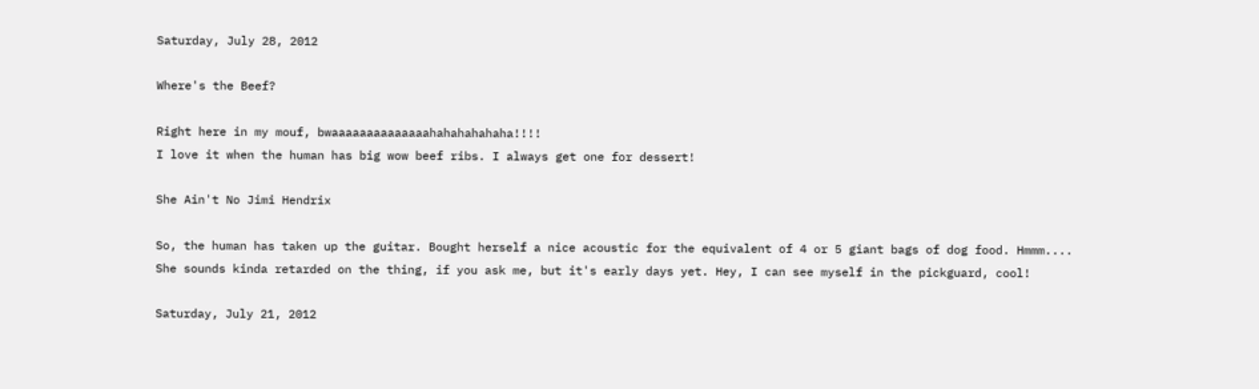Saturday, July 28, 2012

Where's the Beef?

Right here in my mouf, bwaaaaaaaaaaaaaahahahahahaha!!!!
I love it when the human has big wow beef ribs. I always get one for dessert!

She Ain't No Jimi Hendrix

So, the human has taken up the guitar. Bought herself a nice acoustic for the equivalent of 4 or 5 giant bags of dog food. Hmmm.... She sounds kinda retarded on the thing, if you ask me, but it's early days yet. Hey, I can see myself in the pickguard, cool!

Saturday, July 21, 2012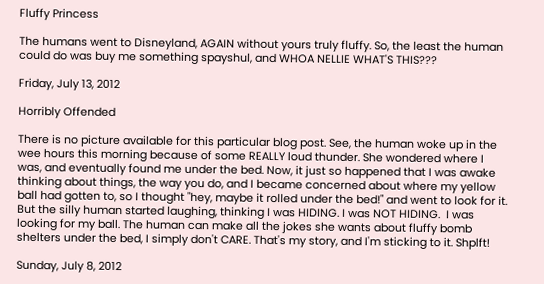Fluffy Princess

The humans went to Disneyland, AGAIN without yours truly fluffy. So, the least the human could do was buy me something spayshul, and WHOA NELLIE WHAT'S THIS???

Friday, July 13, 2012

Horribly Offended

There is no picture available for this particular blog post. See, the human woke up in the wee hours this morning because of some REALLY loud thunder. She wondered where I was, and eventually found me under the bed. Now, it just so happened that I was awake thinking about things, the way you do, and I became concerned about where my yellow ball had gotten to, so I thought "hey, maybe it rolled under the bed!" and went to look for it. But the silly human started laughing, thinking I was HIDING. I was NOT HIDING.  I was looking for my ball. The human can make all the jokes she wants about fluffy bomb shelters under the bed, I simply don't CARE. That's my story, and I'm sticking to it. Shplft!

Sunday, July 8, 2012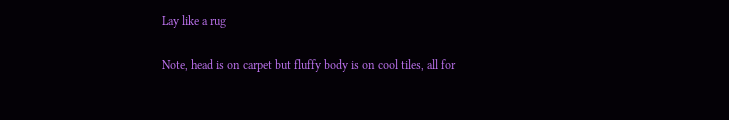Lay like a rug

Note, head is on carpet but fluffy body is on cool tiles, all for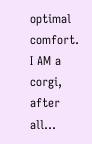optimal comfort. I AM a corgi, after all...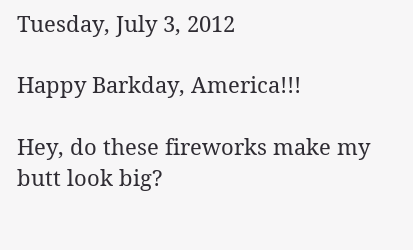Tuesday, July 3, 2012

Happy Barkday, America!!!

Hey, do these fireworks make my butt look big?